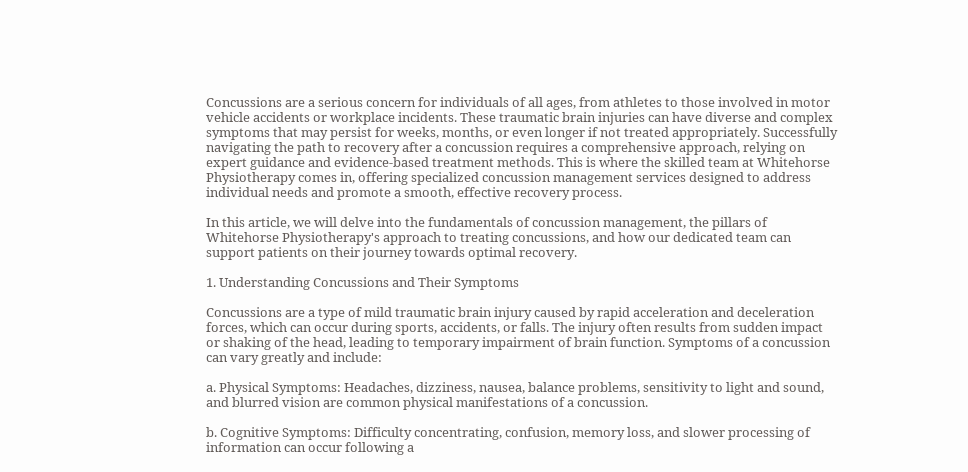Concussions are a serious concern for individuals of all ages, from athletes to those involved in motor vehicle accidents or workplace incidents. These traumatic brain injuries can have diverse and complex symptoms that may persist for weeks, months, or even longer if not treated appropriately. Successfully navigating the path to recovery after a concussion requires a comprehensive approach, relying on expert guidance and evidence-based treatment methods. This is where the skilled team at Whitehorse Physiotherapy comes in, offering specialized concussion management services designed to address individual needs and promote a smooth, effective recovery process.

In this article, we will delve into the fundamentals of concussion management, the pillars of Whitehorse Physiotherapy's approach to treating concussions, and how our dedicated team can support patients on their journey towards optimal recovery.

1. Understanding Concussions and Their Symptoms

Concussions are a type of mild traumatic brain injury caused by rapid acceleration and deceleration forces, which can occur during sports, accidents, or falls. The injury often results from sudden impact or shaking of the head, leading to temporary impairment of brain function. Symptoms of a concussion can vary greatly and include:

a. Physical Symptoms: Headaches, dizziness, nausea, balance problems, sensitivity to light and sound, and blurred vision are common physical manifestations of a concussion.

b. Cognitive Symptoms: Difficulty concentrating, confusion, memory loss, and slower processing of information can occur following a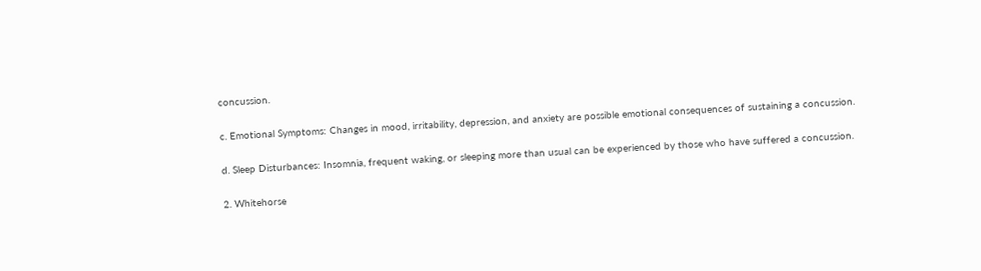concussion.

c. Emotional Symptoms: Changes in mood, irritability, depression, and anxiety are possible emotional consequences of sustaining a concussion.

d. Sleep Disturbances: Insomnia, frequent waking, or sleeping more than usual can be experienced by those who have suffered a concussion.

2. Whitehorse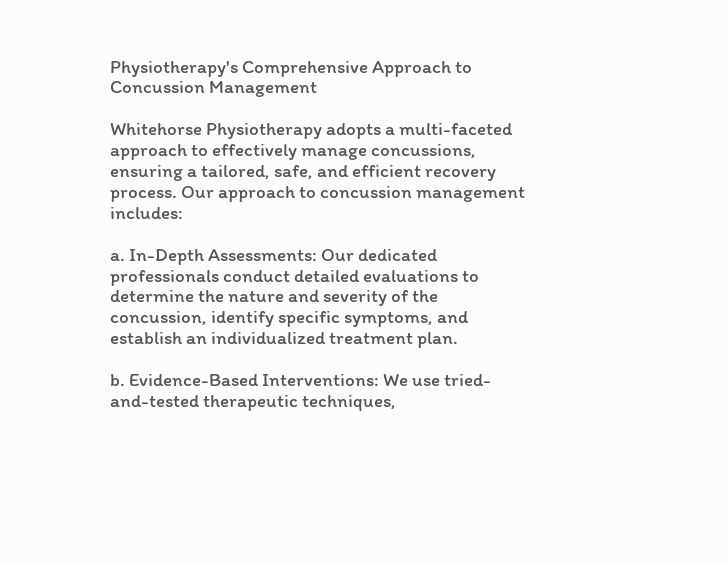Physiotherapy's Comprehensive Approach to Concussion Management

Whitehorse Physiotherapy adopts a multi-faceted approach to effectively manage concussions, ensuring a tailored, safe, and efficient recovery process. Our approach to concussion management includes:

a. In-Depth Assessments: Our dedicated professionals conduct detailed evaluations to determine the nature and severity of the concussion, identify specific symptoms, and establish an individualized treatment plan.

b. Evidence-Based Interventions: We use tried-and-tested therapeutic techniques,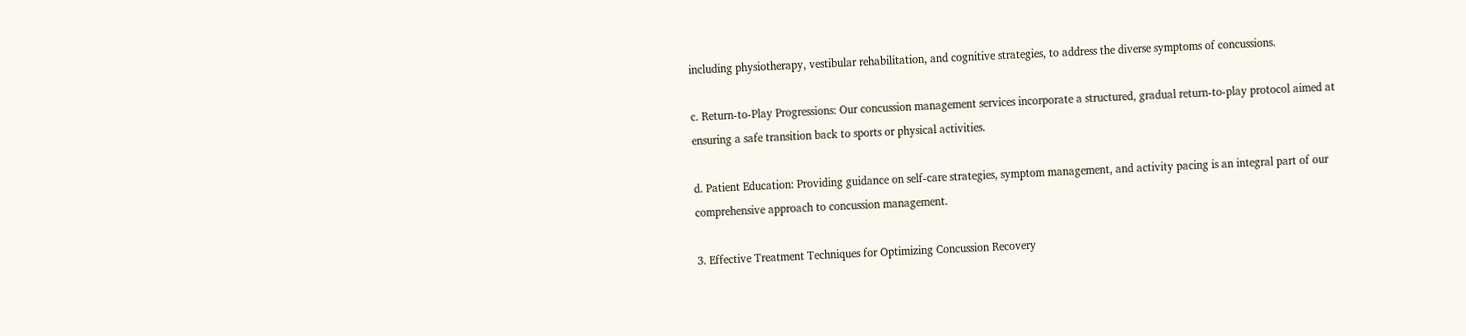including physiotherapy, vestibular rehabilitation, and cognitive strategies, to address the diverse symptoms of concussions.

c. Return-to-Play Progressions: Our concussion management services incorporate a structured, gradual return-to-play protocol aimed at ensuring a safe transition back to sports or physical activities.

d. Patient Education: Providing guidance on self-care strategies, symptom management, and activity pacing is an integral part of our comprehensive approach to concussion management.

3. Effective Treatment Techniques for Optimizing Concussion Recovery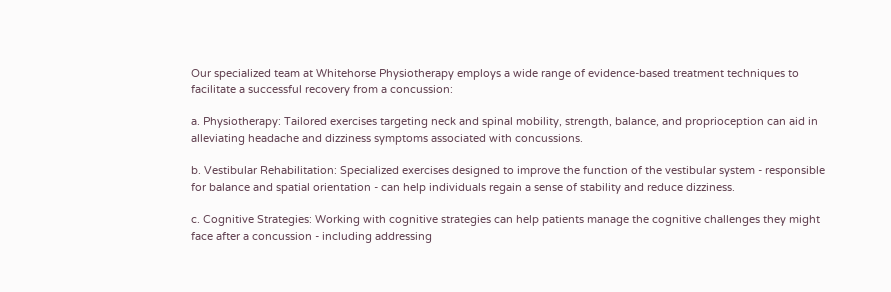Our specialized team at Whitehorse Physiotherapy employs a wide range of evidence-based treatment techniques to facilitate a successful recovery from a concussion:

a. Physiotherapy: Tailored exercises targeting neck and spinal mobility, strength, balance, and proprioception can aid in alleviating headache and dizziness symptoms associated with concussions.

b. Vestibular Rehabilitation: Specialized exercises designed to improve the function of the vestibular system - responsible for balance and spatial orientation - can help individuals regain a sense of stability and reduce dizziness.

c. Cognitive Strategies: Working with cognitive strategies can help patients manage the cognitive challenges they might face after a concussion - including addressing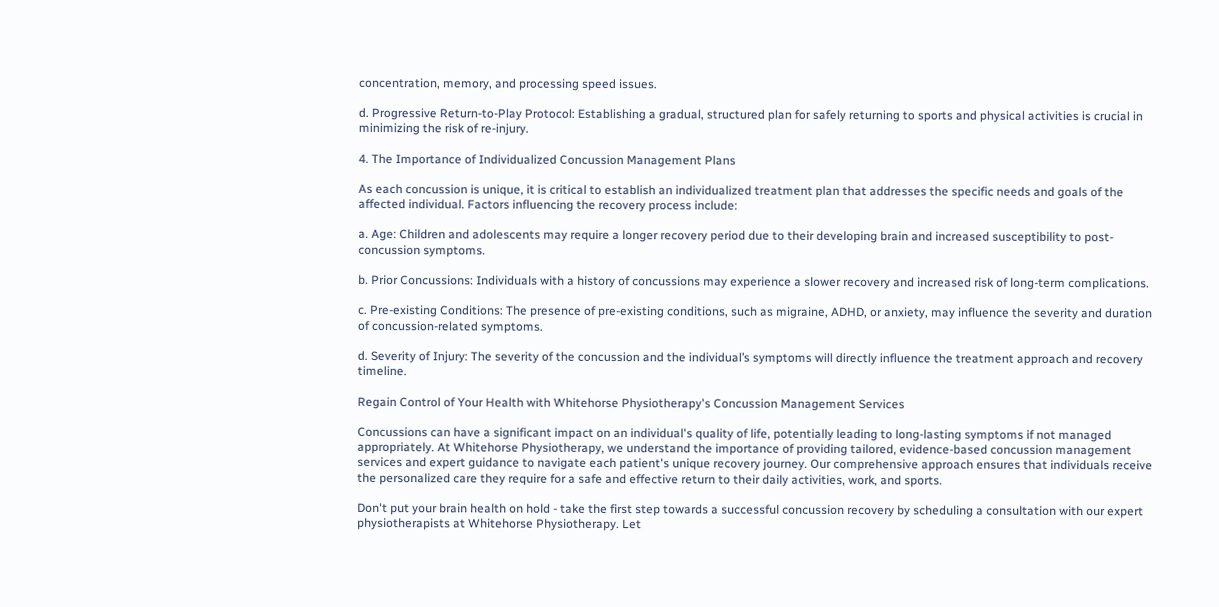concentration, memory, and processing speed issues.

d. Progressive Return-to-Play Protocol: Establishing a gradual, structured plan for safely returning to sports and physical activities is crucial in minimizing the risk of re-injury.

4. The Importance of Individualized Concussion Management Plans

As each concussion is unique, it is critical to establish an individualized treatment plan that addresses the specific needs and goals of the affected individual. Factors influencing the recovery process include:

a. Age: Children and adolescents may require a longer recovery period due to their developing brain and increased susceptibility to post-concussion symptoms.

b. Prior Concussions: Individuals with a history of concussions may experience a slower recovery and increased risk of long-term complications.

c. Pre-existing Conditions: The presence of pre-existing conditions, such as migraine, ADHD, or anxiety, may influence the severity and duration of concussion-related symptoms.

d. Severity of Injury: The severity of the concussion and the individual’s symptoms will directly influence the treatment approach and recovery timeline.

Regain Control of Your Health with Whitehorse Physiotherapy's Concussion Management Services

Concussions can have a significant impact on an individual's quality of life, potentially leading to long-lasting symptoms if not managed appropriately. At Whitehorse Physiotherapy, we understand the importance of providing tailored, evidence-based concussion management services and expert guidance to navigate each patient's unique recovery journey. Our comprehensive approach ensures that individuals receive the personalized care they require for a safe and effective return to their daily activities, work, and sports.

Don't put your brain health on hold - take the first step towards a successful concussion recovery by scheduling a consultation with our expert physiotherapists at Whitehorse Physiotherapy. Let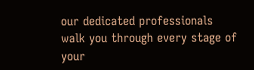our dedicated professionals walk you through every stage of your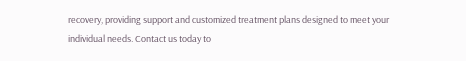recovery, providing support and customized treatment plans designed to meet your individual needs. Contact us today to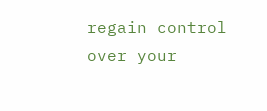regain control over your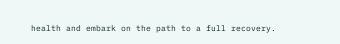health and embark on the path to a full recovery.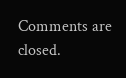Comments are closed.